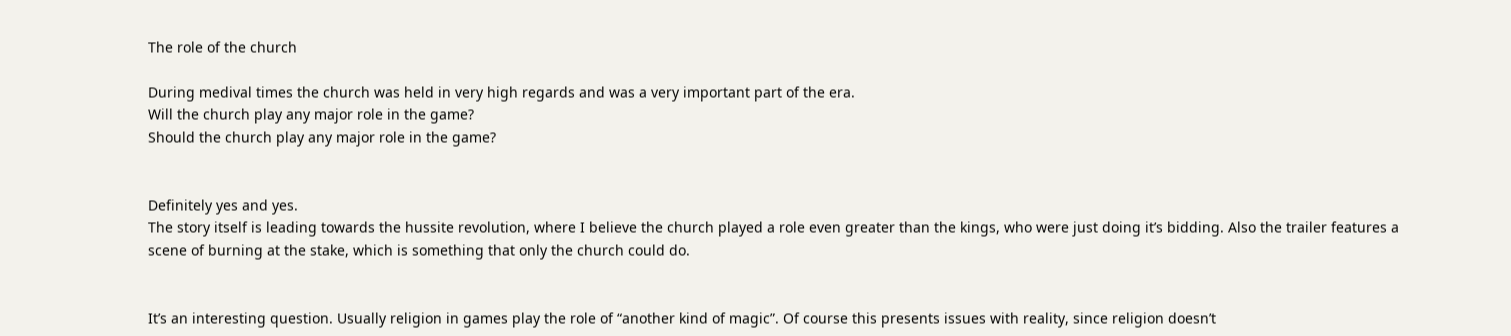The role of the church

During medival times the church was held in very high regards and was a very important part of the era.
Will the church play any major role in the game?
Should the church play any major role in the game?


Definitely yes and yes.
The story itself is leading towards the hussite revolution, where I believe the church played a role even greater than the kings, who were just doing it’s bidding. Also the trailer features a scene of burning at the stake, which is something that only the church could do.


It’s an interesting question. Usually religion in games play the role of “another kind of magic”. Of course this presents issues with reality, since religion doesn’t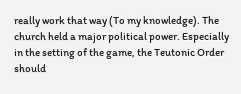really work that way (To my knowledge). The church held a major political power. Especially in the setting of the game, the Teutonic Order should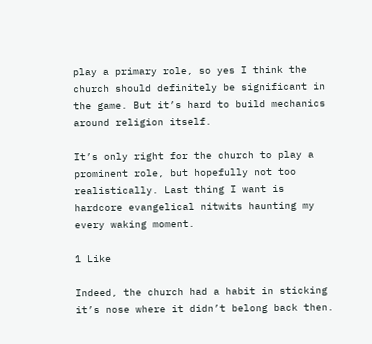play a primary role, so yes I think the church should definitely be significant in the game. But it’s hard to build mechanics around religion itself.

It’s only right for the church to play a prominent role, but hopefully not too realistically. Last thing I want is hardcore evangelical nitwits haunting my every waking moment.

1 Like

Indeed, the church had a habit in sticking it’s nose where it didn’t belong back then.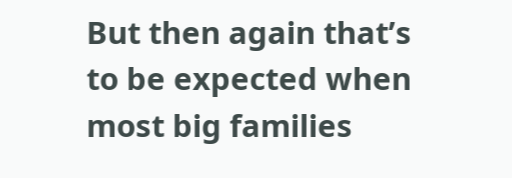But then again that’s to be expected when most big families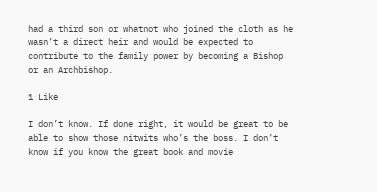had a third son or whatnot who joined the cloth as he wasn’t a direct heir and would be expected to contribute to the family power by becoming a Bishop or an Archbishop.

1 Like

I don’t know. If done right, it would be great to be able to show those nitwits who’s the boss. I don’t know if you know the great book and movie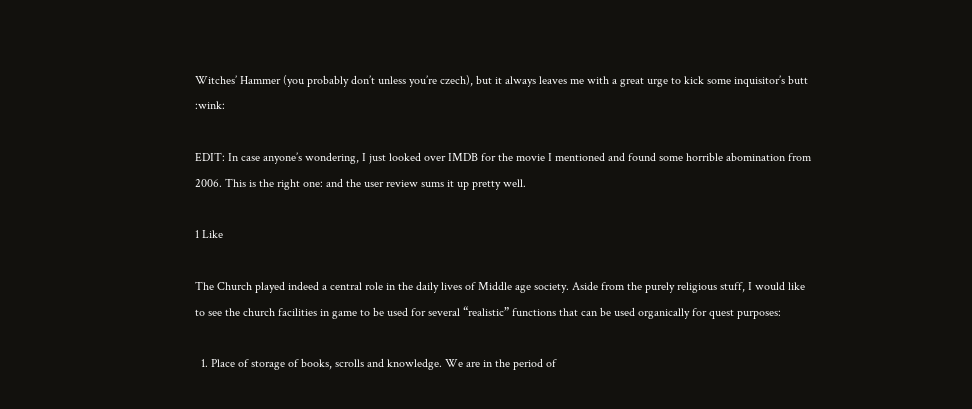Witches’ Hammer (you probably don’t unless you’re czech), but it always leaves me with a great urge to kick some inquisitor’s butt :wink:

EDIT: In case anyone’s wondering, I just looked over IMDB for the movie I mentioned and found some horrible abomination from 2006. This is the right one: and the user review sums it up pretty well.

1 Like

The Church played indeed a central role in the daily lives of Middle age society. Aside from the purely religious stuff, I would like to see the church facilities in game to be used for several “realistic” functions that can be used organically for quest purposes:

  1. Place of storage of books, scrolls and knowledge. We are in the period of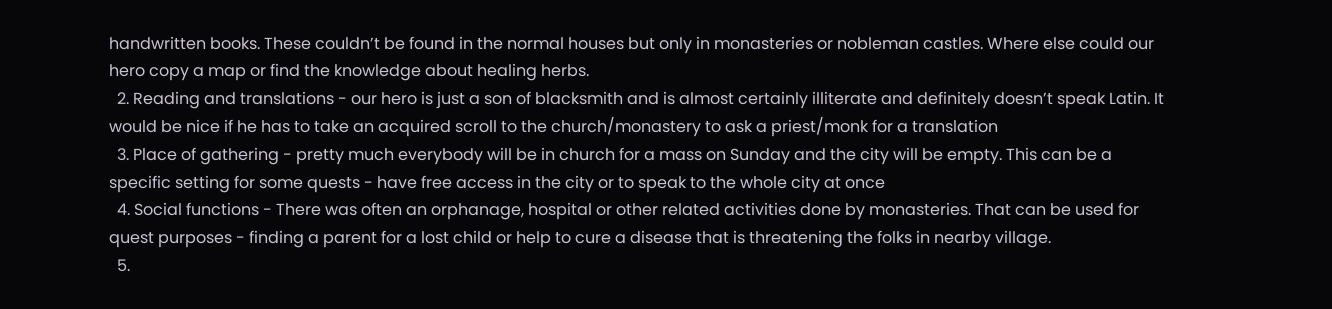handwritten books. These couldn’t be found in the normal houses but only in monasteries or nobleman castles. Where else could our hero copy a map or find the knowledge about healing herbs.
  2. Reading and translations - our hero is just a son of blacksmith and is almost certainly illiterate and definitely doesn’t speak Latin. It would be nice if he has to take an acquired scroll to the church/monastery to ask a priest/monk for a translation
  3. Place of gathering - pretty much everybody will be in church for a mass on Sunday and the city will be empty. This can be a specific setting for some quests - have free access in the city or to speak to the whole city at once
  4. Social functions - There was often an orphanage, hospital or other related activities done by monasteries. That can be used for quest purposes - finding a parent for a lost child or help to cure a disease that is threatening the folks in nearby village.
  5.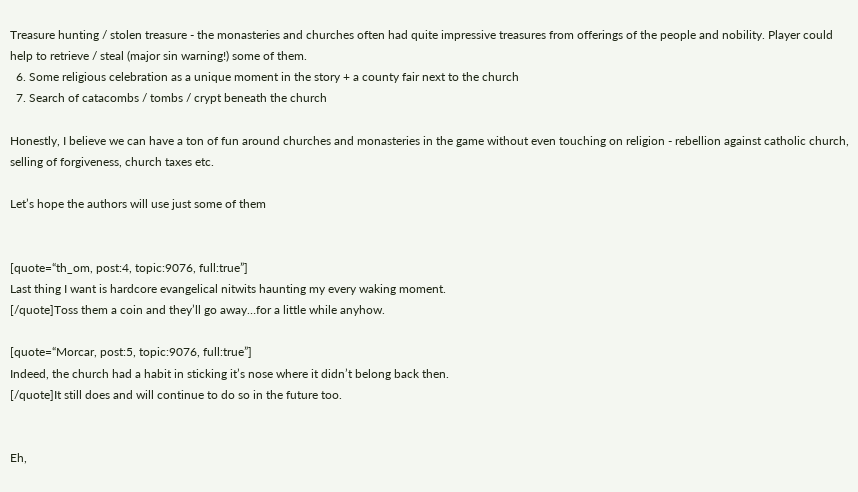Treasure hunting / stolen treasure - the monasteries and churches often had quite impressive treasures from offerings of the people and nobility. Player could help to retrieve / steal (major sin warning!) some of them.
  6. Some religious celebration as a unique moment in the story + a county fair next to the church
  7. Search of catacombs / tombs / crypt beneath the church

Honestly, I believe we can have a ton of fun around churches and monasteries in the game without even touching on religion - rebellion against catholic church, selling of forgiveness, church taxes etc.

Let’s hope the authors will use just some of them


[quote=“th_om, post:4, topic:9076, full:true”]
Last thing I want is hardcore evangelical nitwits haunting my every waking moment.
[/quote]Toss them a coin and they’ll go away…for a little while anyhow.

[quote=“Morcar, post:5, topic:9076, full:true”]
Indeed, the church had a habit in sticking it’s nose where it didn’t belong back then.
[/quote]It still does and will continue to do so in the future too.


Eh,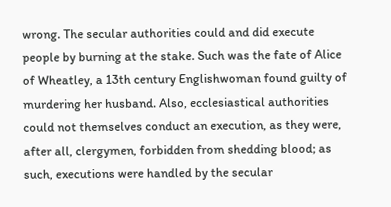wrong. The secular authorities could and did execute people by burning at the stake. Such was the fate of Alice of Wheatley, a 13th century Englishwoman found guilty of murdering her husband. Also, ecclesiastical authorities could not themselves conduct an execution, as they were, after all, clergymen, forbidden from shedding blood; as such, executions were handled by the secular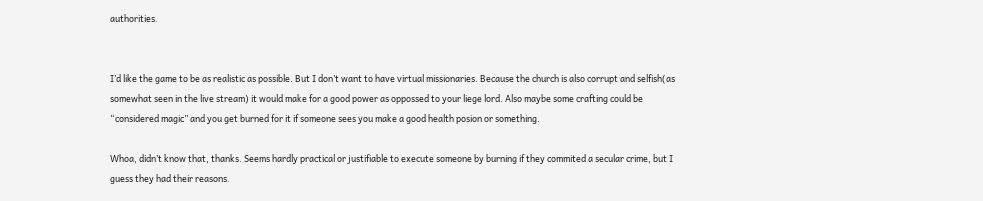authorities.


I’d like the game to be as realistic as possible. But I don’t want to have virtual missionaries. Because the church is also corrupt and selfish(as somewhat seen in the live stream) it would make for a good power as oppossed to your liege lord. Also maybe some crafting could be “considered magic” and you get burned for it if someone sees you make a good health posion or something.

Whoa, didn’t know that, thanks. Seems hardly practical or justifiable to execute someone by burning if they commited a secular crime, but I guess they had their reasons.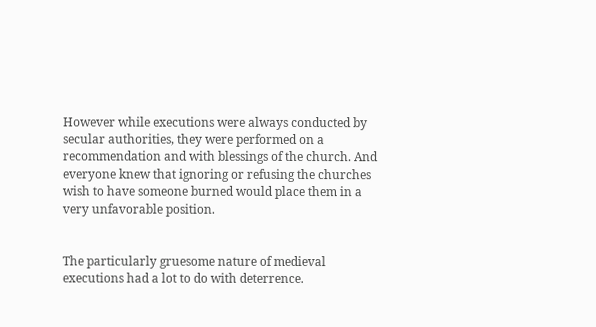However while executions were always conducted by secular authorities, they were performed on a recommendation and with blessings of the church. And everyone knew that ignoring or refusing the churches wish to have someone burned would place them in a very unfavorable position.


The particularly gruesome nature of medieval executions had a lot to do with deterrence.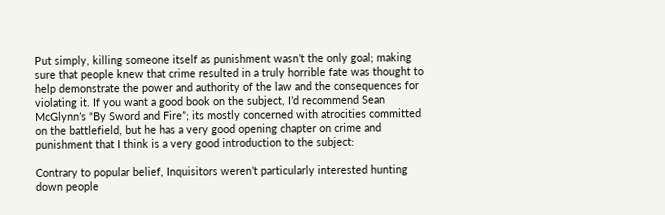Put simply, killing someone itself as punishment wasn’t the only goal; making sure that people knew that crime resulted in a truly horrible fate was thought to help demonstrate the power and authority of the law and the consequences for violating it. If you want a good book on the subject, I’d recommend Sean McGlynn’s “By Sword and Fire”; its mostly concerned with atrocities committed on the battlefield, but he has a very good opening chapter on crime and punishment that I think is a very good introduction to the subject:

Contrary to popular belief, Inquisitors weren’t particularly interested hunting down people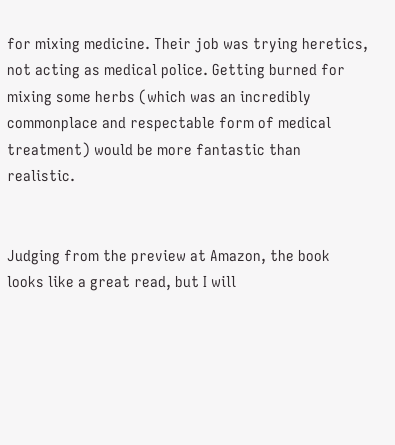for mixing medicine. Their job was trying heretics, not acting as medical police. Getting burned for mixing some herbs (which was an incredibly commonplace and respectable form of medical treatment) would be more fantastic than realistic.


Judging from the preview at Amazon, the book looks like a great read, but I will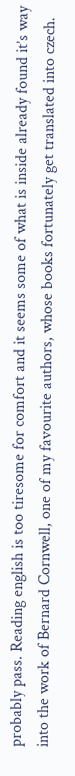probably pass. Reading english is too tiresome for comfort and it seems some of what is inside already found it’s way into the work of Bernard Cornwell, one of my favourite authors, whose books fortunately get translated into czech.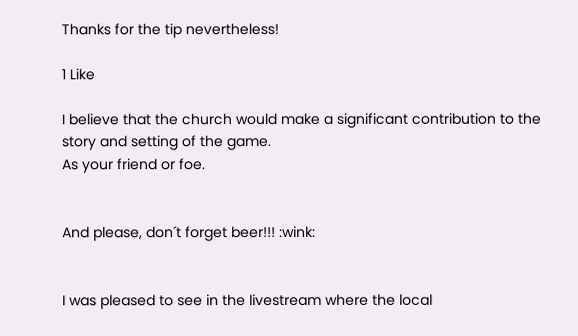Thanks for the tip nevertheless!

1 Like

I believe that the church would make a significant contribution to the story and setting of the game.
As your friend or foe.


And please, don´t forget beer!!! :wink:


I was pleased to see in the livestream where the local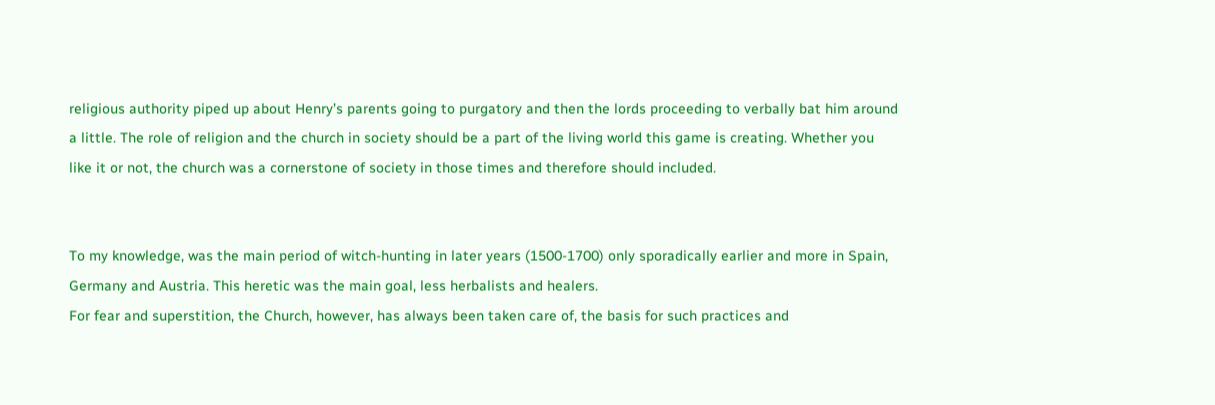religious authority piped up about Henry’s parents going to purgatory and then the lords proceeding to verbally bat him around a little. The role of religion and the church in society should be a part of the living world this game is creating. Whether you like it or not, the church was a cornerstone of society in those times and therefore should included.


To my knowledge, was the main period of witch-hunting in later years (1500-1700) only sporadically earlier and more in Spain, Germany and Austria. This heretic was the main goal, less herbalists and healers.
For fear and superstition, the Church, however, has always been taken care of, the basis for such practices and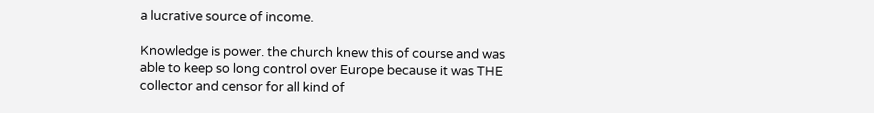a lucrative source of income.

Knowledge is power. the church knew this of course and was able to keep so long control over Europe because it was THE collector and censor for all kind of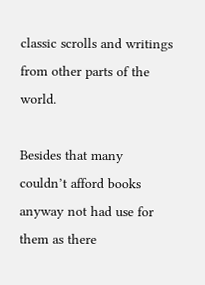classic scrolls and writings from other parts of the world.

Besides that many couldn’t afford books anyway not had use for them as there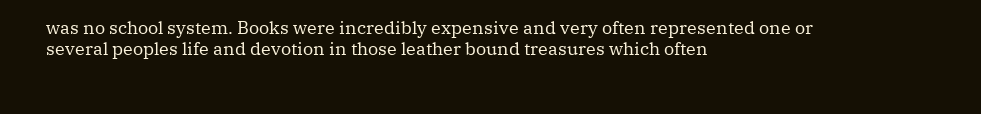was no school system. Books were incredibly expensive and very often represented one or several peoples life and devotion in those leather bound treasures which often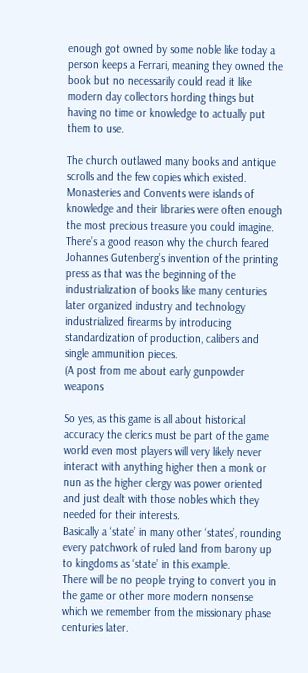enough got owned by some noble like today a person keeps a Ferrari, meaning they owned the book but no necessarily could read it like modern day collectors hording things but having no time or knowledge to actually put them to use.

The church outlawed many books and antique scrolls and the few copies which existed. Monasteries and Convents were islands of knowledge and their libraries were often enough the most precious treasure you could imagine.
There’s a good reason why the church feared Johannes Gutenberg’s invention of the printing press as that was the beginning of the industrialization of books like many centuries later organized industry and technology industrialized firearms by introducing standardization of production, calibers and single ammunition pieces.
(A post from me about early gunpowder weapons

So yes, as this game is all about historical accuracy the clerics must be part of the game world even most players will very likely never interact with anything higher then a monk or nun as the higher clergy was power oriented and just dealt with those nobles which they needed for their interests.
Basically a ‘state’ in many other ‘states’, rounding every patchwork of ruled land from barony up to kingdoms as ‘state’ in this example.
There will be no people trying to convert you in the game or other more modern nonsense which we remember from the missionary phase centuries later.